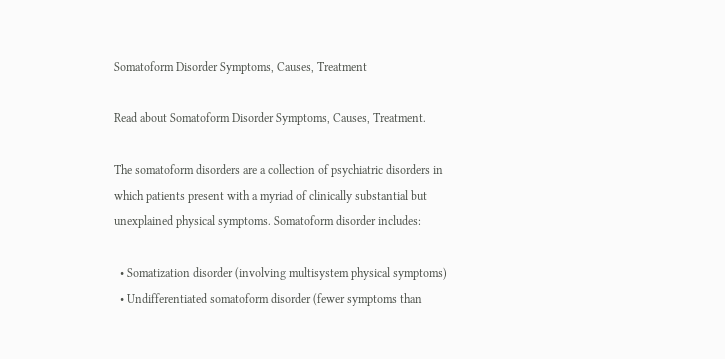Somatoform Disorder Symptoms, Causes, Treatment

Read about Somatoform Disorder Symptoms, Causes, Treatment.

The somatoform disorders are a collection of psychiatric disorders in which patients present with a myriad of clinically substantial but unexplained physical symptoms. Somatoform disorder includes:

  • Somatization disorder (involving multisystem physical symptoms)
  • Undifferentiated somatoform disorder (fewer symptoms than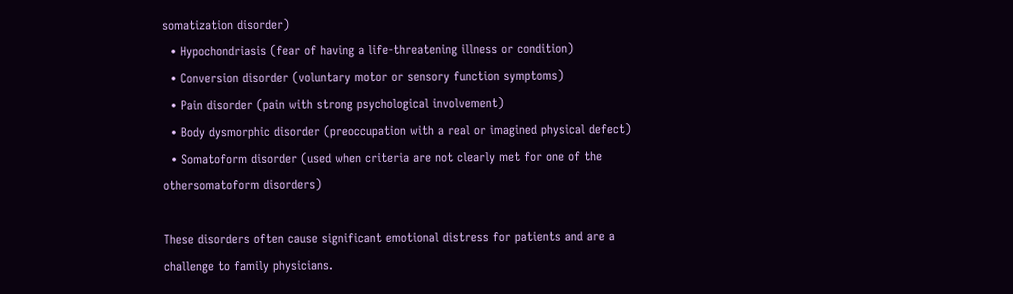somatization disorder)
  • Hypochondriasis (fear of having a life-threatening illness or condition)
  • Conversion disorder (voluntary motor or sensory function symptoms)
  • Pain disorder (pain with strong psychological involvement)
  • Body dysmorphic disorder (preoccupation with a real or imagined physical defect)
  • Somatoform disorder (used when criteria are not clearly met for one of the othersomatoform disorders)

These disorders often cause significant emotional distress for patients and are a challenge to family physicians.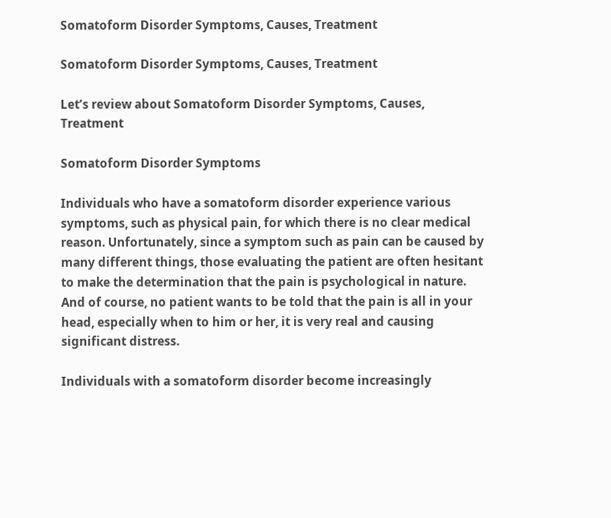Somatoform Disorder Symptoms, Causes, Treatment

Somatoform Disorder Symptoms, Causes, Treatment

Let’s review about Somatoform Disorder Symptoms, Causes, Treatment

Somatoform Disorder Symptoms

Individuals who have a somatoform disorder experience various symptoms, such as physical pain, for which there is no clear medical reason. Unfortunately, since a symptom such as pain can be caused by many different things, those evaluating the patient are often hesitant to make the determination that the pain is psychological in nature. And of course, no patient wants to be told that the pain is all in your head, especially when to him or her, it is very real and causing significant distress.

Individuals with a somatoform disorder become increasingly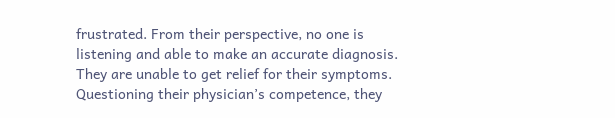frustrated. From their perspective, no one is listening and able to make an accurate diagnosis. They are unable to get relief for their symptoms. Questioning their physician’s competence, they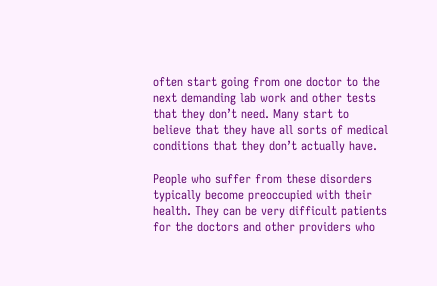often start going from one doctor to the next demanding lab work and other tests that they don’t need. Many start to believe that they have all sorts of medical conditions that they don’t actually have.

People who suffer from these disorders typically become preoccupied with their health. They can be very difficult patients for the doctors and other providers who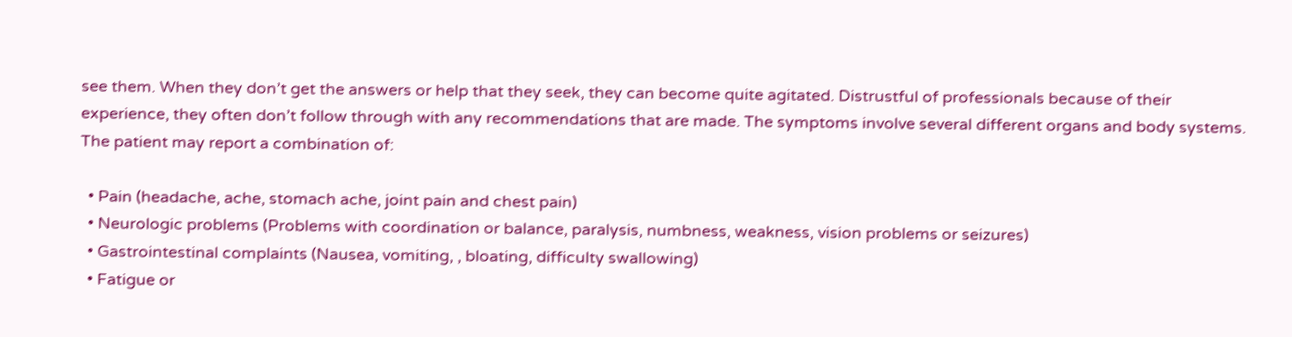see them. When they don’t get the answers or help that they seek, they can become quite agitated. Distrustful of professionals because of their experience, they often don’t follow through with any recommendations that are made. The symptoms involve several different organs and body systems. The patient may report a combination of:

  • Pain (headache, ache, stomach ache, joint pain and chest pain)
  • Neurologic problems (Problems with coordination or balance, paralysis, numbness, weakness, vision problems or seizures)
  • Gastrointestinal complaints (Nausea, vomiting, , bloating, difficulty swallowing)
  • Fatigue or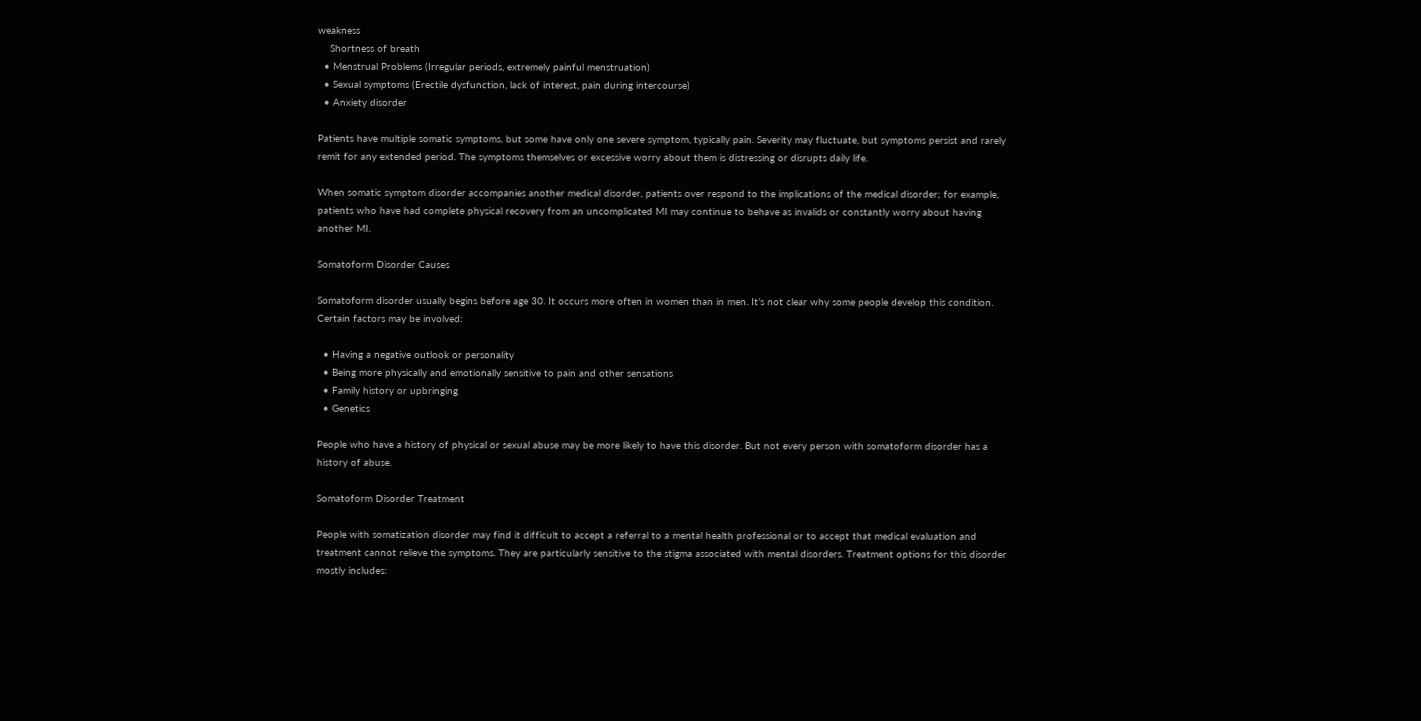weakness
    Shortness of breath
  • Menstrual Problems (Irregular periods, extremely painful menstruation)
  • Sexual symptoms (Erectile dysfunction, lack of interest, pain during intercourse)
  • Anxiety disorder

Patients have multiple somatic symptoms, but some have only one severe symptom, typically pain. Severity may fluctuate, but symptoms persist and rarely remit for any extended period. The symptoms themselves or excessive worry about them is distressing or disrupts daily life.

When somatic symptom disorder accompanies another medical disorder, patients over respond to the implications of the medical disorder; for example, patients who have had complete physical recovery from an uncomplicated MI may continue to behave as invalids or constantly worry about having another MI.

Somatoform Disorder Causes

Somatoform disorder usually begins before age 30. It occurs more often in women than in men. It’s not clear why some people develop this condition. Certain factors may be involved:

  • Having a negative outlook or personality
  • Being more physically and emotionally sensitive to pain and other sensations
  • Family history or upbringing
  • Genetics

People who have a history of physical or sexual abuse may be more likely to have this disorder. But not every person with somatoform disorder has a history of abuse.

Somatoform Disorder Treatment

People with somatization disorder may find it difficult to accept a referral to a mental health professional or to accept that medical evaluation and treatment cannot relieve the symptoms. They are particularly sensitive to the stigma associated with mental disorders. Treatment options for this disorder mostly includes: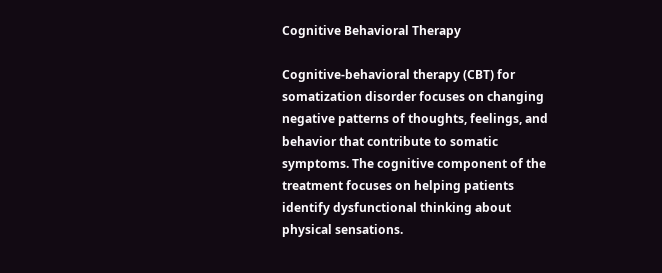Cognitive Behavioral Therapy

Cognitive-behavioral therapy (CBT) for somatization disorder focuses on changing negative patterns of thoughts, feelings, and behavior that contribute to somatic symptoms. The cognitive component of the treatment focuses on helping patients identify dysfunctional thinking about physical sensations.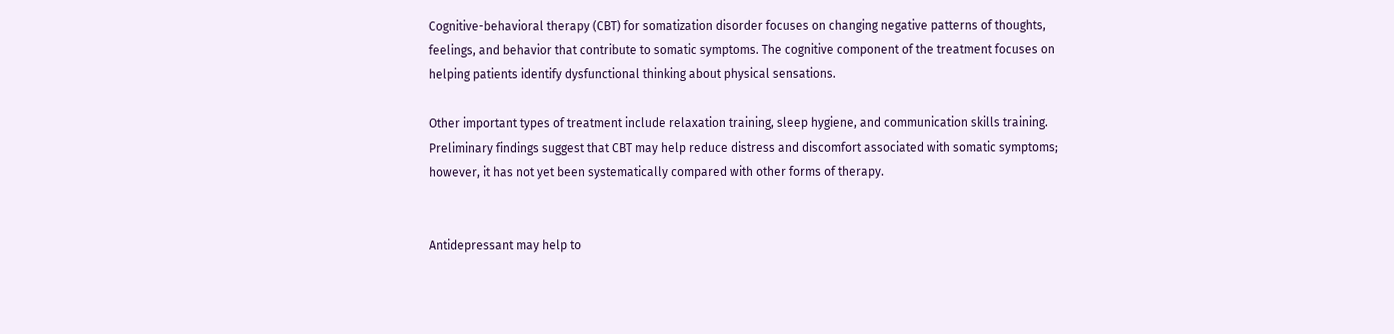Cognitive-behavioral therapy (CBT) for somatization disorder focuses on changing negative patterns of thoughts, feelings, and behavior that contribute to somatic symptoms. The cognitive component of the treatment focuses on helping patients identify dysfunctional thinking about physical sensations.

Other important types of treatment include relaxation training, sleep hygiene, and communication skills training. Preliminary findings suggest that CBT may help reduce distress and discomfort associated with somatic symptoms; however, it has not yet been systematically compared with other forms of therapy.


Antidepressant may help to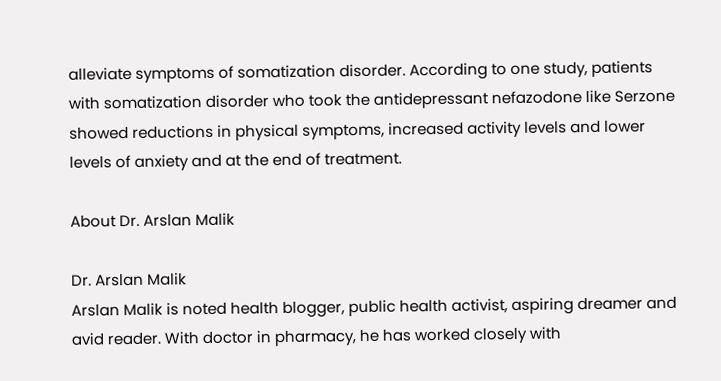alleviate symptoms of somatization disorder. According to one study, patients with somatization disorder who took the antidepressant nefazodone like Serzone showed reductions in physical symptoms, increased activity levels and lower levels of anxiety and at the end of treatment.

About Dr. Arslan Malik

Dr. Arslan Malik
Arslan Malik is noted health blogger, public health activist, aspiring dreamer and avid reader. With doctor in pharmacy, he has worked closely with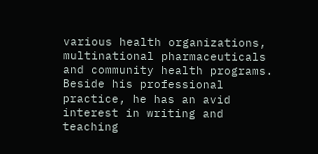various health organizations, multinational pharmaceuticals and community health programs. Beside his professional practice, he has an avid interest in writing and teaching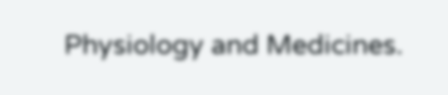Physiology and Medicines.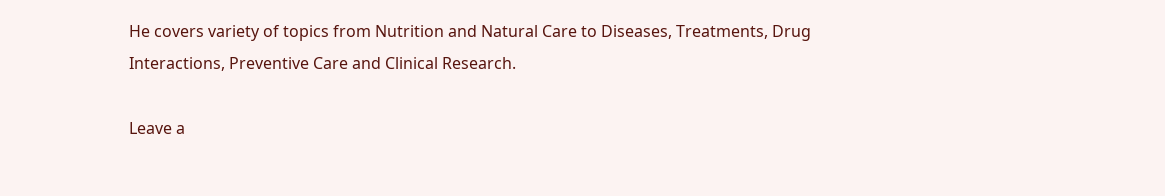He covers variety of topics from Nutrition and Natural Care to Diseases, Treatments, Drug Interactions, Preventive Care and Clinical Research.

Leave a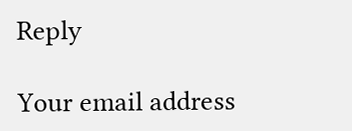Reply

Your email address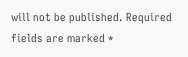will not be published. Required fields are marked *